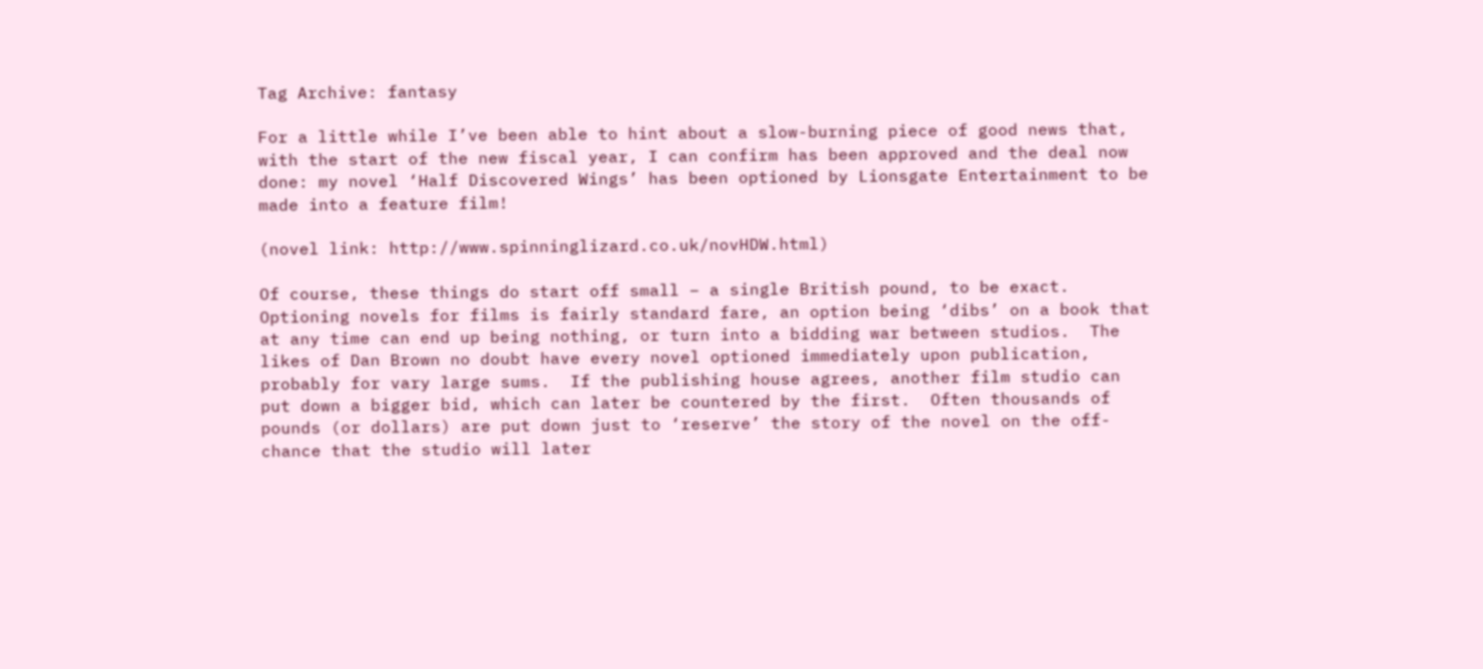Tag Archive: fantasy

For a little while I’ve been able to hint about a slow-burning piece of good news that, with the start of the new fiscal year, I can confirm has been approved and the deal now done: my novel ‘Half Discovered Wings’ has been optioned by Lionsgate Entertainment to be made into a feature film!

(novel link: http://www.spinninglizard.co.uk/novHDW.html)

Of course, these things do start off small – a single British pound, to be exact.  Optioning novels for films is fairly standard fare, an option being ‘dibs’ on a book that at any time can end up being nothing, or turn into a bidding war between studios.  The likes of Dan Brown no doubt have every novel optioned immediately upon publication, probably for vary large sums.  If the publishing house agrees, another film studio can put down a bigger bid, which can later be countered by the first.  Often thousands of pounds (or dollars) are put down just to ‘reserve’ the story of the novel on the off-chance that the studio will later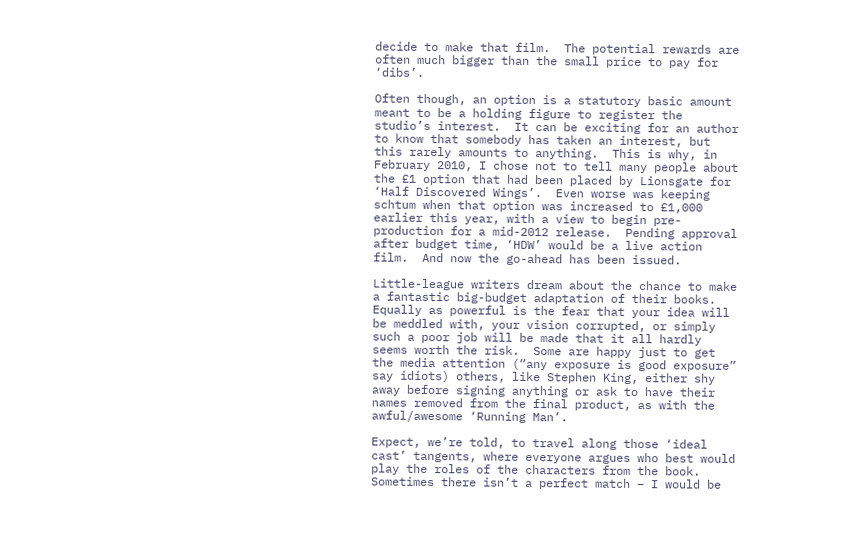decide to make that film.  The potential rewards are often much bigger than the small price to pay for ‘dibs’.

Often though, an option is a statutory basic amount meant to be a holding figure to register the studio’s interest.  It can be exciting for an author to know that somebody has taken an interest, but this rarely amounts to anything.  This is why, in February 2010, I chose not to tell many people about the £1 option that had been placed by Lionsgate for ‘Half Discovered Wings’.  Even worse was keeping schtum when that option was increased to £1,000 earlier this year, with a view to begin pre-production for a mid-2012 release.  Pending approval after budget time, ‘HDW’ would be a live action film.  And now the go-ahead has been issued.

Little-league writers dream about the chance to make a fantastic big-budget adaptation of their books.  Equally as powerful is the fear that your idea will be meddled with, your vision corrupted, or simply such a poor job will be made that it all hardly seems worth the risk.  Some are happy just to get the media attention (“any exposure is good exposure” say idiots) others, like Stephen King, either shy away before signing anything or ask to have their names removed from the final product, as with the awful/awesome ‘Running Man’.

Expect, we’re told, to travel along those ‘ideal cast’ tangents, where everyone argues who best would play the roles of the characters from the book.  Sometimes there isn’t a perfect match – I would be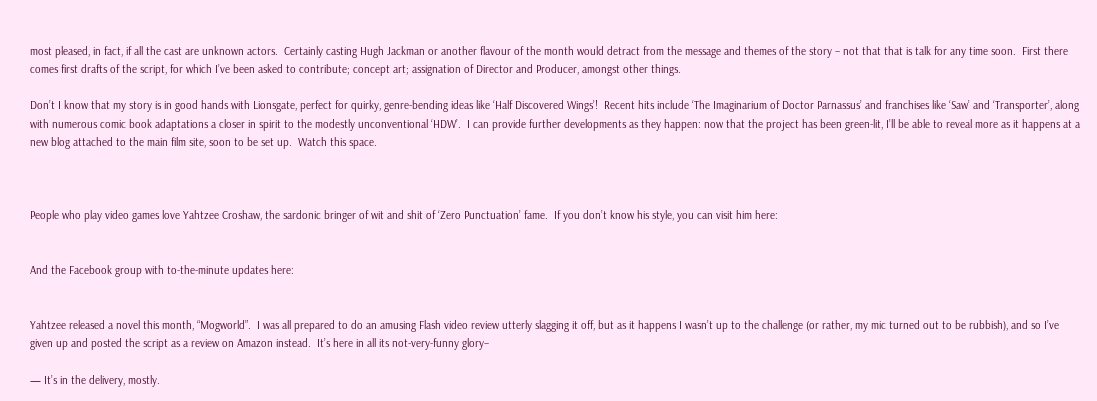most pleased, in fact, if all the cast are unknown actors.  Certainly casting Hugh Jackman or another flavour of the month would detract from the message and themes of the story – not that that is talk for any time soon.  First there comes first drafts of the script, for which I’ve been asked to contribute; concept art; assignation of Director and Producer, amongst other things.

Don’t I know that my story is in good hands with Lionsgate, perfect for quirky, genre-bending ideas like ‘Half Discovered Wings’!  Recent hits include ‘The Imaginarium of Doctor Parnassus’ and franchises like ‘Saw’ and ‘Transporter’, along with numerous comic book adaptations a closer in spirit to the modestly unconventional ‘HDW’.  I can provide further developments as they happen: now that the project has been green-lit, I’ll be able to reveal more as it happens at a new blog attached to the main film site, soon to be set up.  Watch this space.



People who play video games love Yahtzee Croshaw, the sardonic bringer of wit and shit of ‘Zero Punctuation’ fame.  If you don’t know his style, you can visit him here:


And the Facebook group with to-the-minute updates here:


Yahtzee released a novel this month, “Mogworld”.  I was all prepared to do an amusing Flash video review utterly slagging it off, but as it happens I wasn’t up to the challenge (or rather, my mic turned out to be rubbish), and so I’ve given up and posted the script as a review on Amazon instead.  It’s here in all its not-very-funny glory–

— It’s in the delivery, mostly.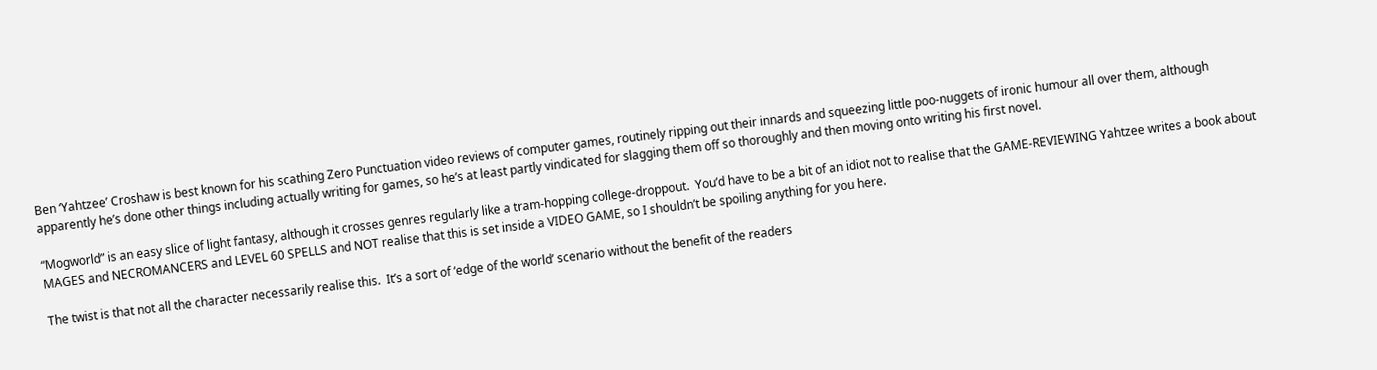Ben ‘Yahtzee’ Croshaw is best known for his scathing Zero Punctuation video reviews of computer games, routinely ripping out their innards and squeezing little poo-nuggets of ironic humour all over them, although apparently he’s done other things including actually writing for games, so he’s at least partly vindicated for slagging them off so thoroughly and then moving onto writing his first novel.

“Mogworld” is an easy slice of light fantasy, although it crosses genres regularly like a tram-hopping college-droppout.  You’d have to be a bit of an idiot not to realise that the GAME-REVIEWING Yahtzee writes a book about MAGES and NECROMANCERS and LEVEL 60 SPELLS and NOT realise that this is set inside a VIDEO GAME, so I shouldn’t be spoiling anything for you here.

The twist is that not all the character necessarily realise this.  It’s a sort of ‘edge of the world’ scenario without the benefit of the readers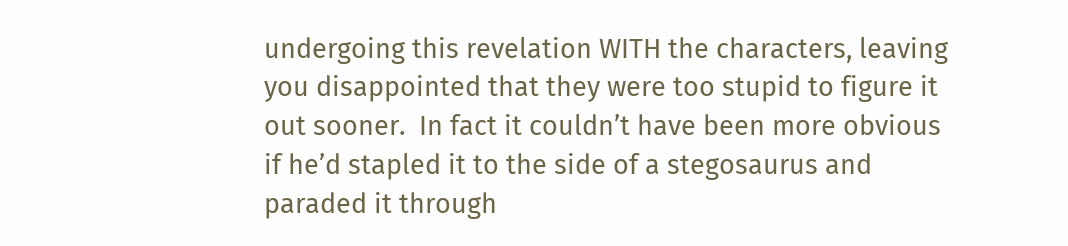undergoing this revelation WITH the characters, leaving you disappointed that they were too stupid to figure it out sooner.  In fact it couldn’t have been more obvious if he’d stapled it to the side of a stegosaurus and paraded it through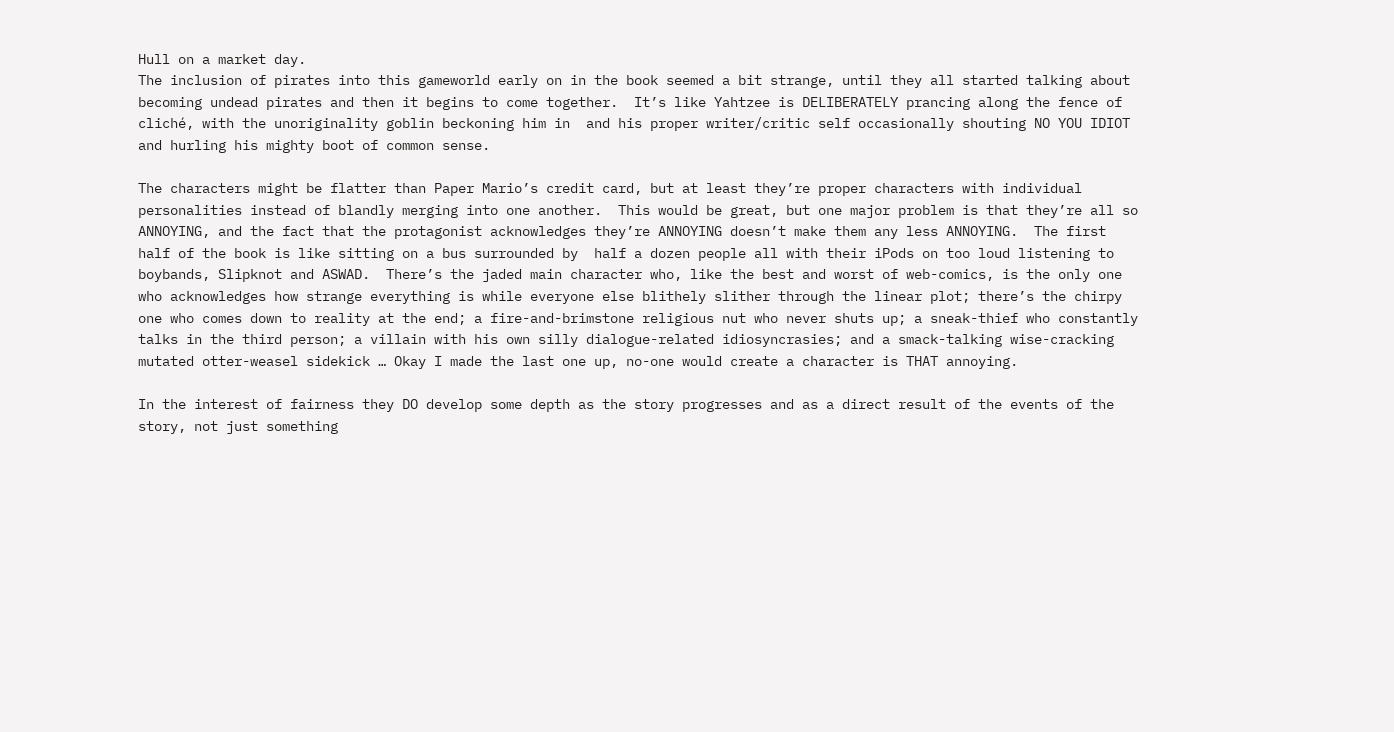Hull on a market day.
The inclusion of pirates into this gameworld early on in the book seemed a bit strange, until they all started talking about becoming undead pirates and then it begins to come together.  It’s like Yahtzee is DELIBERATELY prancing along the fence of cliché, with the unoriginality goblin beckoning him in  and his proper writer/critic self occasionally shouting NO YOU IDIOT and hurling his mighty boot of common sense.

The characters might be flatter than Paper Mario’s credit card, but at least they’re proper characters with individual personalities instead of blandly merging into one another.  This would be great, but one major problem is that they’re all so ANNOYING, and the fact that the protagonist acknowledges they’re ANNOYING doesn’t make them any less ANNOYING.  The first half of the book is like sitting on a bus surrounded by  half a dozen people all with their iPods on too loud listening to boybands, Slipknot and ASWAD.  There’s the jaded main character who, like the best and worst of web-comics, is the only one who acknowledges how strange everything is while everyone else blithely slither through the linear plot; there’s the chirpy one who comes down to reality at the end; a fire-and-brimstone religious nut who never shuts up; a sneak-thief who constantly talks in the third person; a villain with his own silly dialogue-related idiosyncrasies; and a smack-talking wise-cracking mutated otter-weasel sidekick … Okay I made the last one up, no-one would create a character is THAT annoying.

In the interest of fairness they DO develop some depth as the story progresses and as a direct result of the events of the story, not just something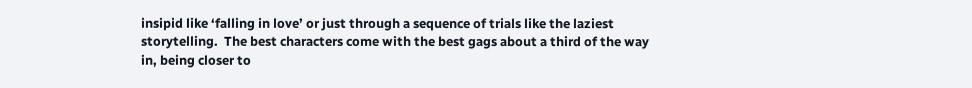insipid like ‘falling in love’ or just through a sequence of trials like the laziest storytelling.  The best characters come with the best gags about a third of the way in, being closer to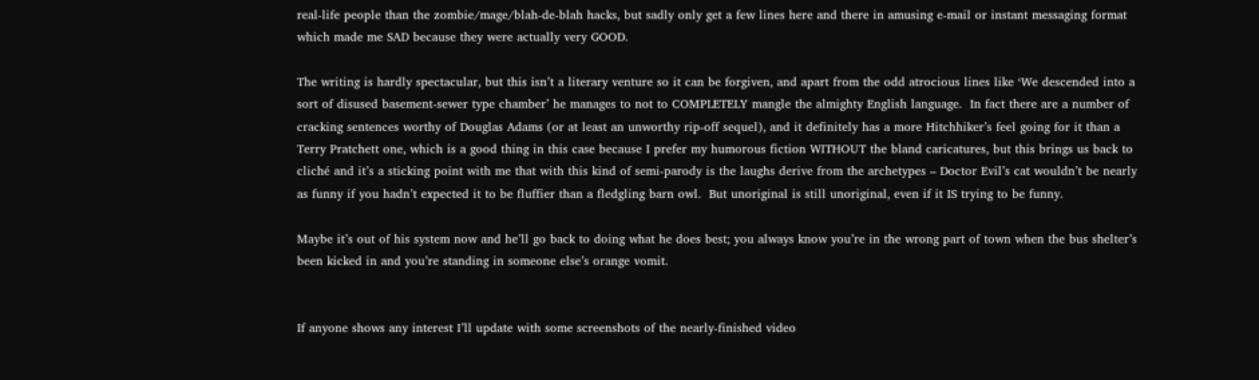real-life people than the zombie/mage/blah-de-blah hacks, but sadly only get a few lines here and there in amusing e-mail or instant messaging format which made me SAD because they were actually very GOOD.

The writing is hardly spectacular, but this isn’t a literary venture so it can be forgiven, and apart from the odd atrocious lines like ‘We descended into a sort of disused basement-sewer type chamber’ he manages to not to COMPLETELY mangle the almighty English language.  In fact there are a number of cracking sentences worthy of Douglas Adams (or at least an unworthy rip-off sequel), and it definitely has a more Hitchhiker’s feel going for it than a Terry Pratchett one, which is a good thing in this case because I prefer my humorous fiction WITHOUT the bland caricatures, but this brings us back to cliché and it’s a sticking point with me that with this kind of semi-parody is the laughs derive from the archetypes – Doctor Evil’s cat wouldn’t be nearly as funny if you hadn’t expected it to be fluffier than a fledgling barn owl.  But unoriginal is still unoriginal, even if it IS trying to be funny.

Maybe it’s out of his system now and he’ll go back to doing what he does best; you always know you’re in the wrong part of town when the bus shelter’s been kicked in and you’re standing in someone else’s orange vomit.


If anyone shows any interest I’ll update with some screenshots of the nearly-finished video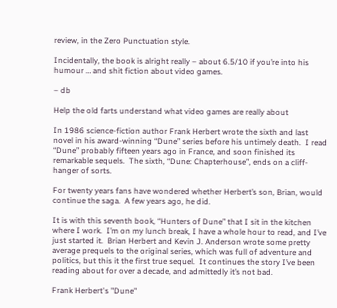review, in the Zero Punctuation style.

Incidentally, the book is alright really – about 6.5/10 if you’re into his humour … and shit fiction about video games.

– db

Help the old farts understand what video games are really about

In 1986 science-fiction author Frank Herbert wrote the sixth and last novel in his award-winning “Dune” series before his untimely death.  I read “Dune” probably fifteen years ago in France, and soon finished its remarkable sequels.  The sixth, “Dune: Chapterhouse”, ends on a cliff-hanger of sorts.

For twenty years fans have wondered whether Herbert’s son, Brian, would continue the saga.  A few years ago, he did.

It is with this seventh book, “Hunters of Dune” that I sit in the kitchen where I work.  I’m on my lunch break, I have a whole hour to read, and I’ve just started it.  Brian Herbert and Kevin J. Anderson wrote some pretty average prequels to the original series, which was full of adventure and politics, but this it the first true sequel.  It continues the story I’ve been reading about for over a decade, and admittedly it’s not bad.

Frank Herbert's "Dune"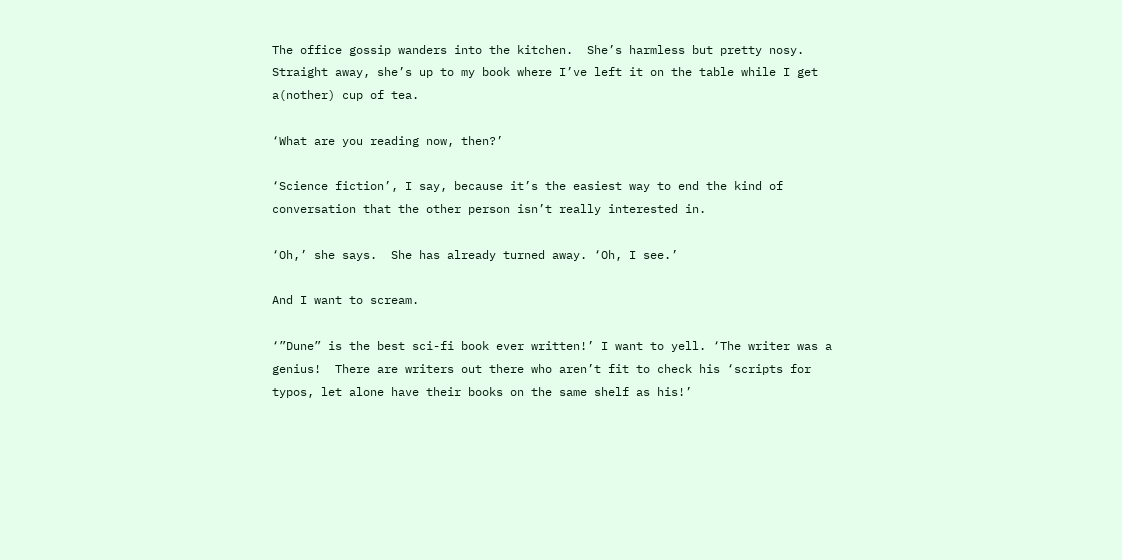The office gossip wanders into the kitchen.  She’s harmless but pretty nosy.  Straight away, she’s up to my book where I’ve left it on the table while I get a(nother) cup of tea.

‘What are you reading now, then?’

‘Science fiction’, I say, because it’s the easiest way to end the kind of conversation that the other person isn’t really interested in.

‘Oh,’ she says.  She has already turned away. ‘Oh, I see.’

And I want to scream.

‘”Dune” is the best sci-fi book ever written!’ I want to yell. ‘The writer was a genius!  There are writers out there who aren’t fit to check his ‘scripts for typos, let alone have their books on the same shelf as his!’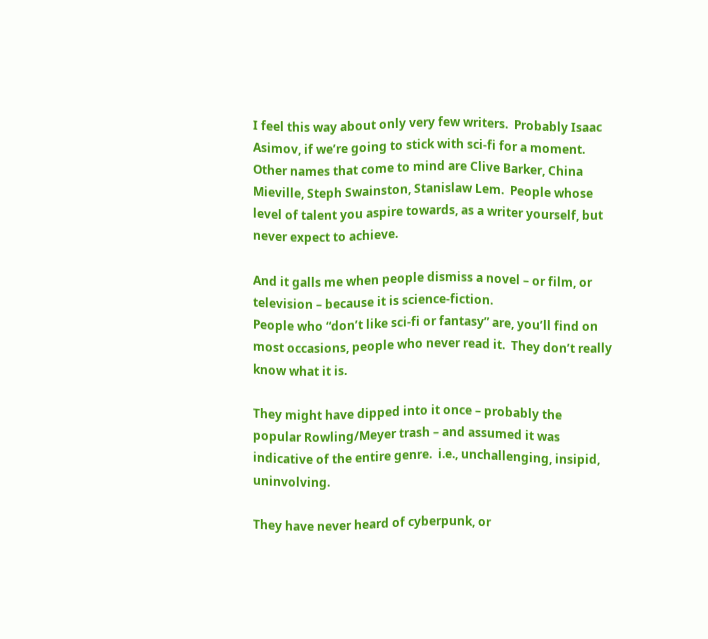I feel this way about only very few writers.  Probably Isaac Asimov, if we’re going to stick with sci-fi for a moment.  Other names that come to mind are Clive Barker, China Mieville, Steph Swainston, Stanislaw Lem.  People whose level of talent you aspire towards, as a writer yourself, but never expect to achieve.

And it galls me when people dismiss a novel – or film, or television – because it is science-fiction.
People who “don’t like sci-fi or fantasy” are, you’ll find on most occasions, people who never read it.  They don’t really know what it is.

They might have dipped into it once – probably the popular Rowling/Meyer trash – and assumed it was indicative of the entire genre.  i.e., unchallenging, insipid, uninvolving.

They have never heard of cyberpunk, or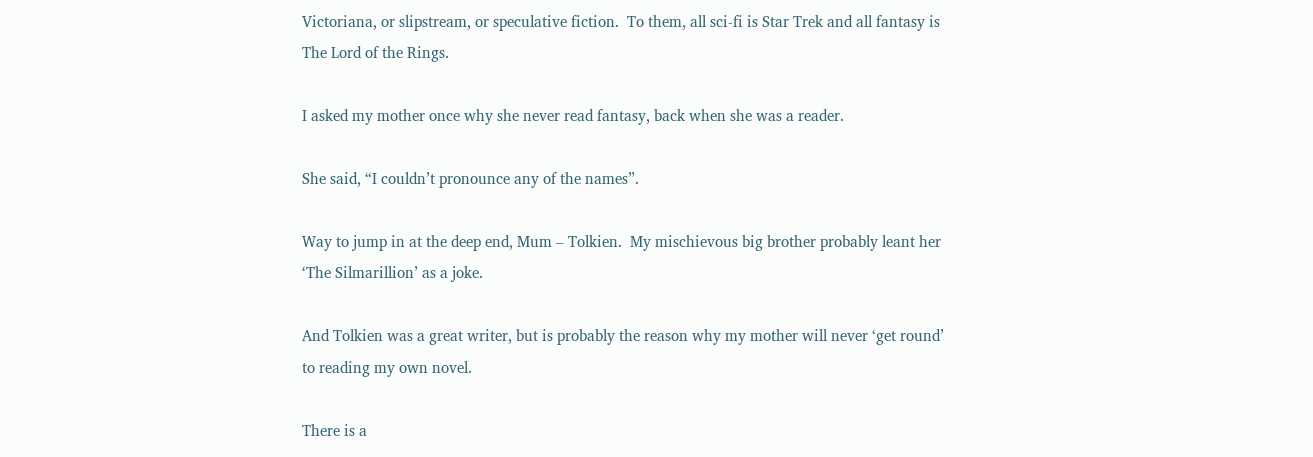Victoriana, or slipstream, or speculative fiction.  To them, all sci-fi is Star Trek and all fantasy is The Lord of the Rings.

I asked my mother once why she never read fantasy, back when she was a reader.

She said, “I couldn’t pronounce any of the names”.

Way to jump in at the deep end, Mum – Tolkien.  My mischievous big brother probably leant her ‘The Silmarillion’ as a joke.

And Tolkien was a great writer, but is probably the reason why my mother will never ‘get round’ to reading my own novel.

There is a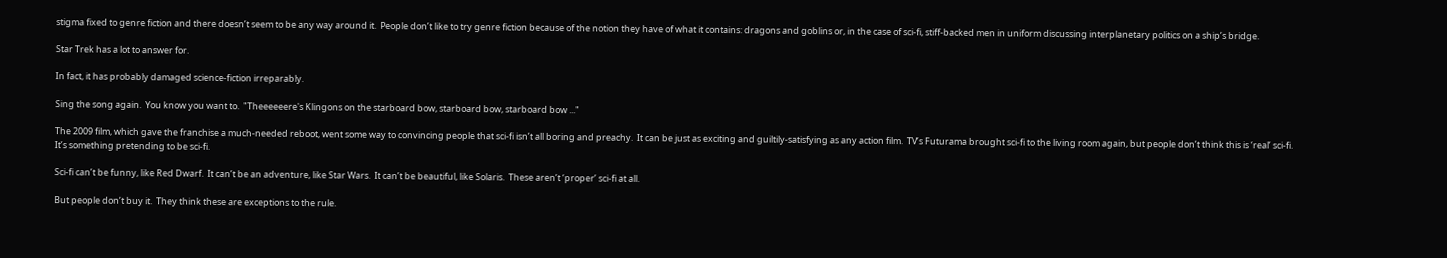stigma fixed to genre fiction and there doesn’t seem to be any way around it.  People don’t like to try genre fiction because of the notion they have of what it contains: dragons and goblins or, in the case of sci-fi, stiff-backed men in uniform discussing interplanetary politics on a ship’s bridge.

Star Trek has a lot to answer for.

In fact, it has probably damaged science-fiction irreparably.

Sing the song again.  You know you want to.  "Theeeeeere's Klingons on the starboard bow, starboard bow, starboard bow ..."

The 2009 film, which gave the franchise a much-needed reboot, went some way to convincing people that sci-fi isn’t all boring and preachy.  It can be just as exciting and guiltily-satisfying as any action film.  TV’s Futurama brought sci-fi to the living room again, but people don’t think this is ‘real’ sci-fi.  It’s something pretending to be sci-fi.

Sci-fi can’t be funny, like Red Dwarf.  It can’t be an adventure, like Star Wars.  It can’t be beautiful, like Solaris.  These aren’t ‘proper’ sci-fi at all.

But people don’t buy it.  They think these are exceptions to the rule.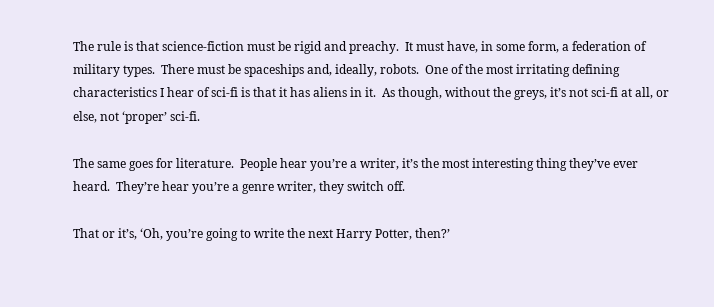The rule is that science-fiction must be rigid and preachy.  It must have, in some form, a federation of military types.  There must be spaceships and, ideally, robots.  One of the most irritating defining characteristics I hear of sci-fi is that it has aliens in it.  As though, without the greys, it’s not sci-fi at all, or else, not ‘proper’ sci-fi.

The same goes for literature.  People hear you’re a writer, it’s the most interesting thing they’ve ever heard.  They’re hear you’re a genre writer, they switch off.

That or it’s, ‘Oh, you’re going to write the next Harry Potter, then?’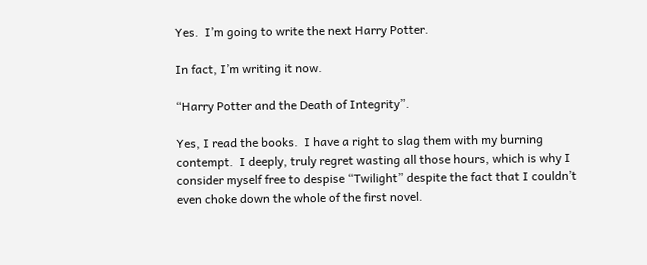Yes.  I’m going to write the next Harry Potter.

In fact, I’m writing it now.

“Harry Potter and the Death of Integrity”.

Yes, I read the books.  I have a right to slag them with my burning contempt.  I deeply, truly regret wasting all those hours, which is why I consider myself free to despise “Twilight” despite the fact that I couldn’t even choke down the whole of the first novel.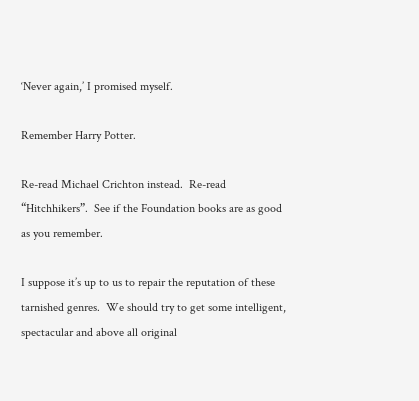‘Never again,’ I promised myself.

Remember Harry Potter.

Re-read Michael Crichton instead.  Re-read “Hitchhikers”.  See if the Foundation books are as good as you remember.

I suppose it’s up to us to repair the reputation of these tarnished genres.  We should try to get some intelligent, spectacular and above all original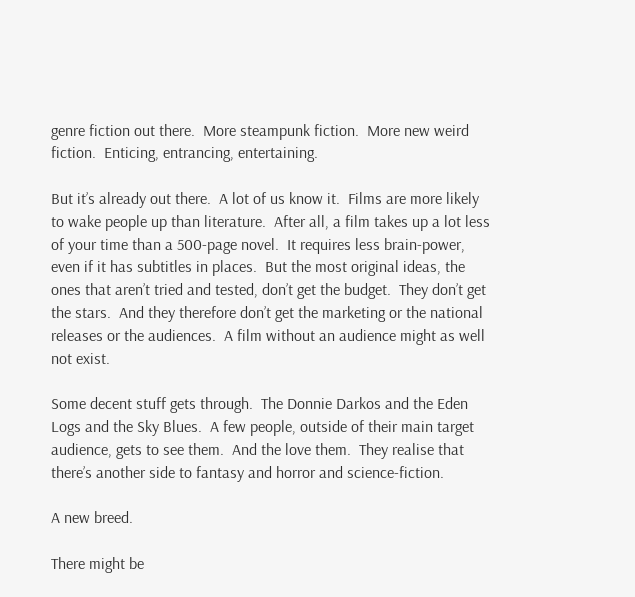genre fiction out there.  More steampunk fiction.  More new weird fiction.  Enticing, entrancing, entertaining.

But it’s already out there.  A lot of us know it.  Films are more likely to wake people up than literature.  After all, a film takes up a lot less of your time than a 500-page novel.  It requires less brain-power, even if it has subtitles in places.  But the most original ideas, the ones that aren’t tried and tested, don’t get the budget.  They don’t get the stars.  And they therefore don’t get the marketing or the national releases or the audiences.  A film without an audience might as well not exist.

Some decent stuff gets through.  The Donnie Darkos and the Eden Logs and the Sky Blues.  A few people, outside of their main target audience, gets to see them.  And the love them.  They realise that there’s another side to fantasy and horror and science-fiction.

A new breed.

There might be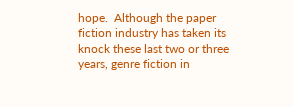hope.  Although the paper fiction industry has taken its knock these last two or three years, genre fiction in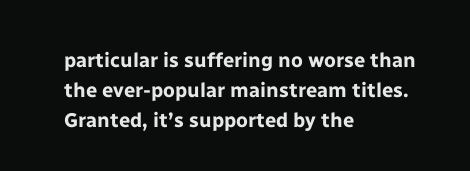particular is suffering no worse than the ever-popular mainstream titles.  Granted, it’s supported by the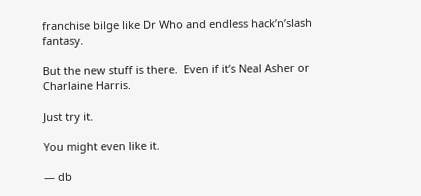franchise bilge like Dr Who and endless hack’n’slash fantasy.

But the new stuff is there.  Even if it’s Neal Asher or Charlaine Harris.

Just try it.

You might even like it.

— db